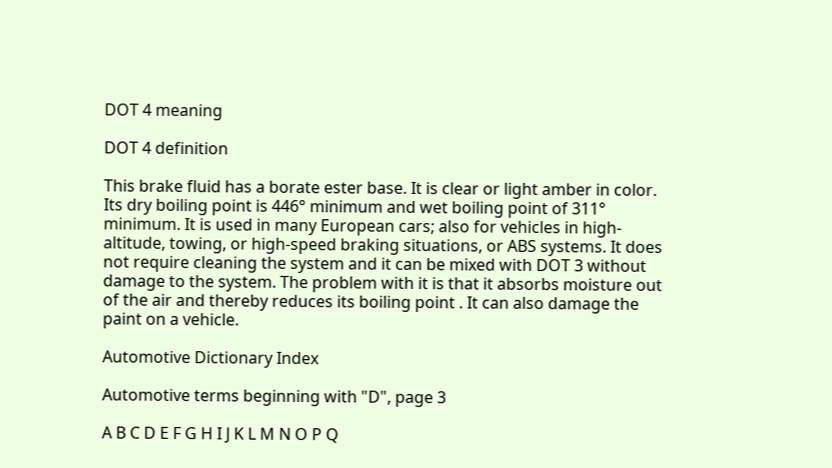DOT 4 meaning

DOT 4 definition

This brake fluid has a borate ester base. It is clear or light amber in color. Its dry boiling point is 446° minimum and wet boiling point of 311° minimum. It is used in many European cars; also for vehicles in high-altitude, towing, or high-speed braking situations, or ABS systems. It does not require cleaning the system and it can be mixed with DOT 3 without damage to the system. The problem with it is that it absorbs moisture out of the air and thereby reduces its boiling point . It can also damage the paint on a vehicle.

Automotive Dictionary Index

Automotive terms beginning with "D", page 3

A B C D E F G H I J K L M N O P Q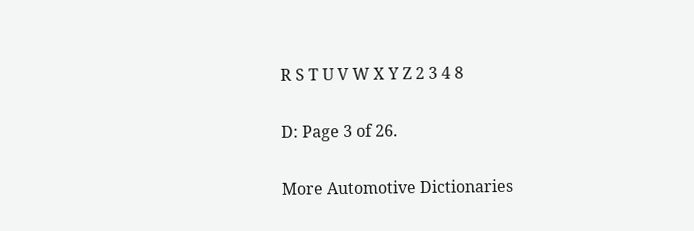R S T U V W X Y Z 2 3 4 8

D: Page 3 of 26.

More Automotive Dictionaries